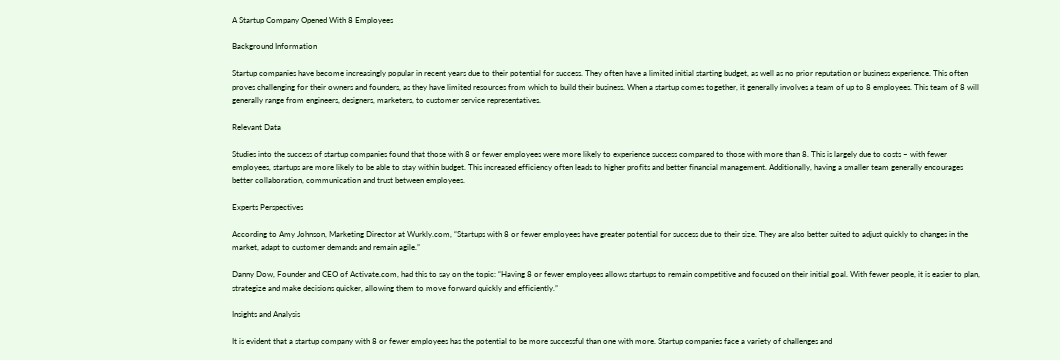A Startup Company Opened With 8 Employees

Background Information

Startup companies have become increasingly popular in recent years due to their potential for success. They often have a limited initial starting budget, as well as no prior reputation or business experience. This often proves challenging for their owners and founders, as they have limited resources from which to build their business. When a startup comes together, it generally involves a team of up to 8 employees. This team of 8 will generally range from engineers, designers, marketers, to customer service representatives.

Relevant Data

Studies into the success of startup companies found that those with 8 or fewer employees were more likely to experience success compared to those with more than 8. This is largely due to costs – with fewer employees, startups are more likely to be able to stay within budget. This increased efficiency often leads to higher profits and better financial management. Additionally, having a smaller team generally encourages better collaboration, communication and trust between employees.

Experts Perspectives

According to Amy Johnson, Marketing Director at Wurkly.com, “Startups with 8 or fewer employees have greater potential for success due to their size. They are also better suited to adjust quickly to changes in the market, adapt to customer demands and remain agile.”

Danny Dow, Founder and CEO of Activate.com, had this to say on the topic: “Having 8 or fewer employees allows startups to remain competitive and focused on their initial goal. With fewer people, it is easier to plan, strategize and make decisions quicker, allowing them to move forward quickly and efficiently.”

Insights and Analysis

It is evident that a startup company with 8 or fewer employees has the potential to be more successful than one with more. Startup companies face a variety of challenges and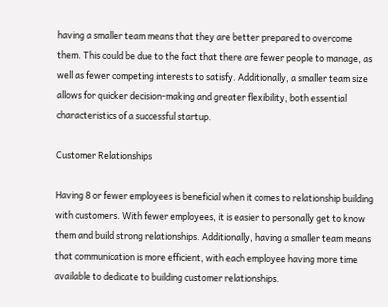having a smaller team means that they are better prepared to overcome them. This could be due to the fact that there are fewer people to manage, as well as fewer competing interests to satisfy. Additionally, a smaller team size allows for quicker decision-making and greater flexibility, both essential characteristics of a successful startup.

Customer Relationships

Having 8 or fewer employees is beneficial when it comes to relationship building with customers. With fewer employees, it is easier to personally get to know them and build strong relationships. Additionally, having a smaller team means that communication is more efficient, with each employee having more time available to dedicate to building customer relationships.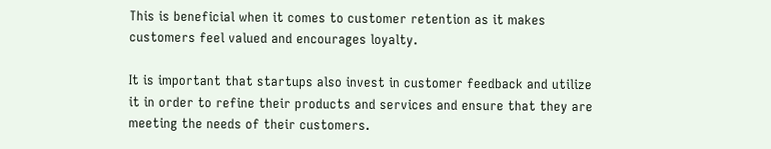This is beneficial when it comes to customer retention as it makes customers feel valued and encourages loyalty.

It is important that startups also invest in customer feedback and utilize it in order to refine their products and services and ensure that they are meeting the needs of their customers.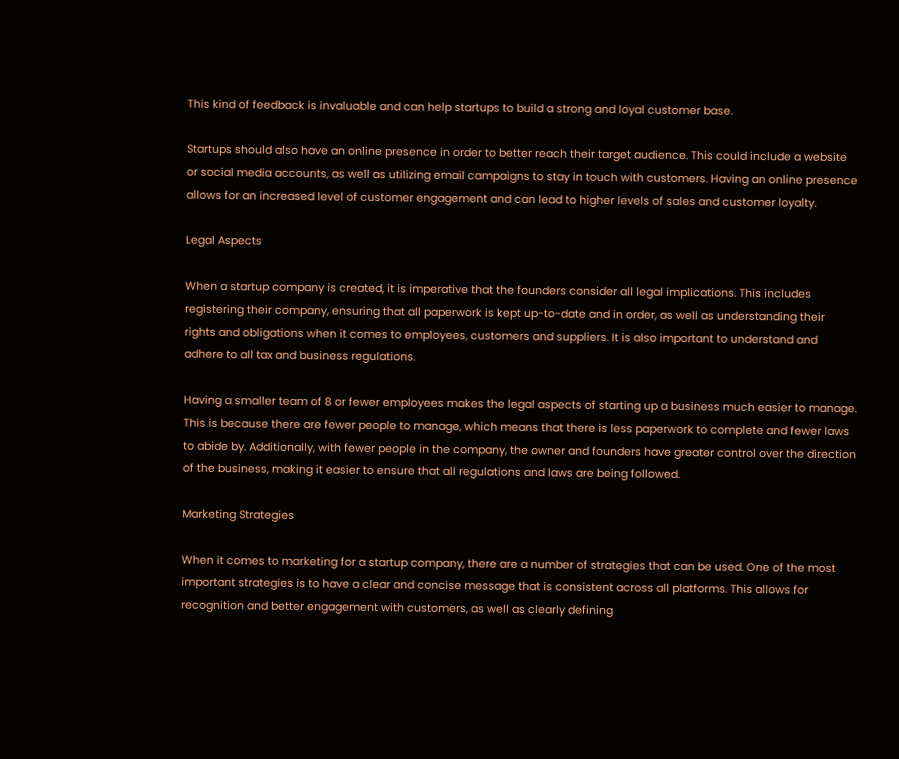This kind of feedback is invaluable and can help startups to build a strong and loyal customer base.

Startups should also have an online presence in order to better reach their target audience. This could include a website or social media accounts, as well as utilizing email campaigns to stay in touch with customers. Having an online presence allows for an increased level of customer engagement and can lead to higher levels of sales and customer loyalty.

Legal Aspects

When a startup company is created, it is imperative that the founders consider all legal implications. This includes registering their company, ensuring that all paperwork is kept up-to-date and in order, as well as understanding their rights and obligations when it comes to employees, customers and suppliers. It is also important to understand and adhere to all tax and business regulations.

Having a smaller team of 8 or fewer employees makes the legal aspects of starting up a business much easier to manage. This is because there are fewer people to manage, which means that there is less paperwork to complete and fewer laws to abide by. Additionally, with fewer people in the company, the owner and founders have greater control over the direction of the business, making it easier to ensure that all regulations and laws are being followed.

Marketing Strategies

When it comes to marketing for a startup company, there are a number of strategies that can be used. One of the most important strategies is to have a clear and concise message that is consistent across all platforms. This allows for recognition and better engagement with customers, as well as clearly defining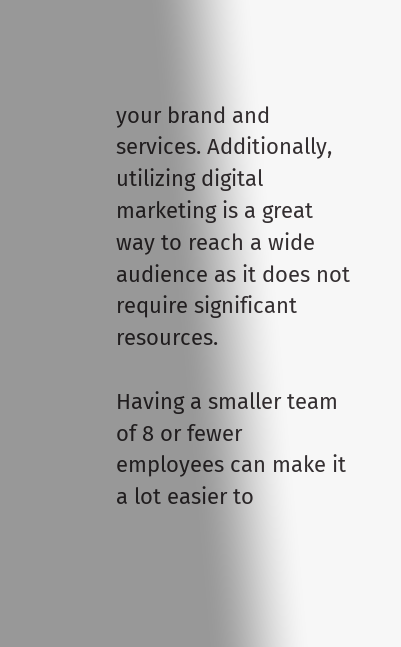your brand and services. Additionally, utilizing digital marketing is a great way to reach a wide audience as it does not require significant resources.

Having a smaller team of 8 or fewer employees can make it a lot easier to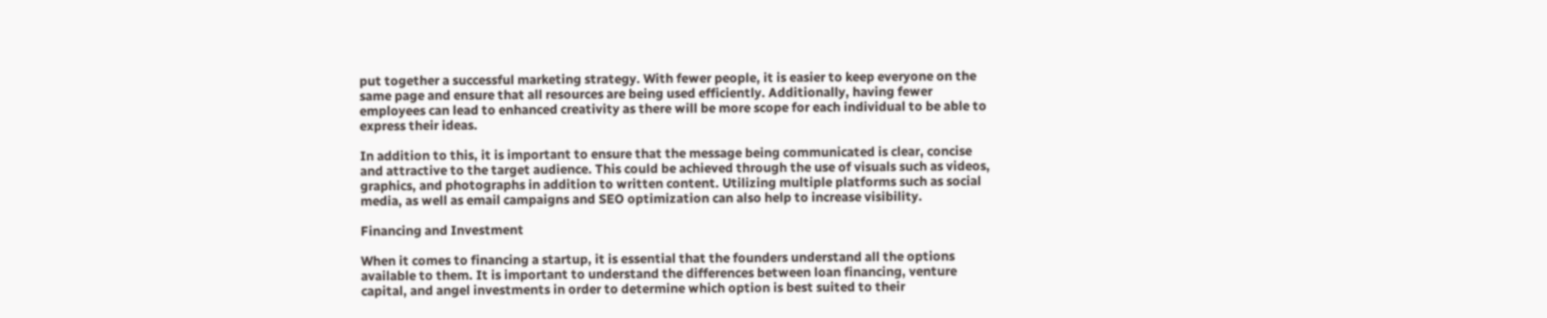put together a successful marketing strategy. With fewer people, it is easier to keep everyone on the same page and ensure that all resources are being used efficiently. Additionally, having fewer employees can lead to enhanced creativity as there will be more scope for each individual to be able to express their ideas.

In addition to this, it is important to ensure that the message being communicated is clear, concise and attractive to the target audience. This could be achieved through the use of visuals such as videos, graphics, and photographs in addition to written content. Utilizing multiple platforms such as social media, as well as email campaigns and SEO optimization can also help to increase visibility.

Financing and Investment

When it comes to financing a startup, it is essential that the founders understand all the options available to them. It is important to understand the differences between loan financing, venture capital, and angel investments in order to determine which option is best suited to their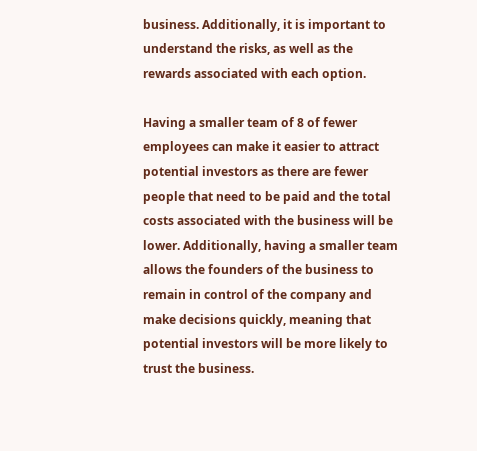business. Additionally, it is important to understand the risks, as well as the rewards associated with each option.

Having a smaller team of 8 of fewer employees can make it easier to attract potential investors as there are fewer people that need to be paid and the total costs associated with the business will be lower. Additionally, having a smaller team allows the founders of the business to remain in control of the company and make decisions quickly, meaning that potential investors will be more likely to trust the business.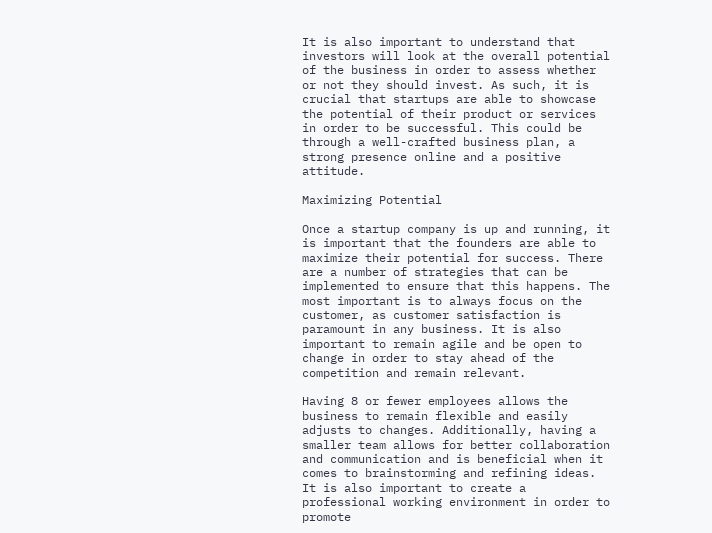It is also important to understand that investors will look at the overall potential of the business in order to assess whether or not they should invest. As such, it is crucial that startups are able to showcase the potential of their product or services in order to be successful. This could be through a well-crafted business plan, a strong presence online and a positive attitude.

Maximizing Potential

Once a startup company is up and running, it is important that the founders are able to maximize their potential for success. There are a number of strategies that can be implemented to ensure that this happens. The most important is to always focus on the customer, as customer satisfaction is paramount in any business. It is also important to remain agile and be open to change in order to stay ahead of the competition and remain relevant.

Having 8 or fewer employees allows the business to remain flexible and easily adjusts to changes. Additionally, having a smaller team allows for better collaboration and communication and is beneficial when it comes to brainstorming and refining ideas. It is also important to create a professional working environment in order to promote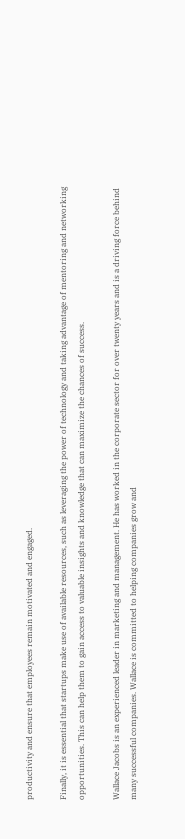productivity and ensure that employees remain motivated and engaged.

Finally, it is essential that startups make use of available resources, such as leveraging the power of technology and taking advantage of mentoring and networking opportunities. This can help them to gain access to valuable insights and knowledge that can maximize the chances of success.

Wallace Jacobs is an experienced leader in marketing and management. He has worked in the corporate sector for over twenty years and is a driving force behind many successful companies. Wallace is committed to helping companies grow and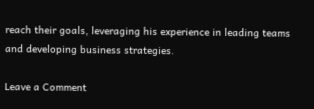reach their goals, leveraging his experience in leading teams and developing business strategies.

Leave a Comment